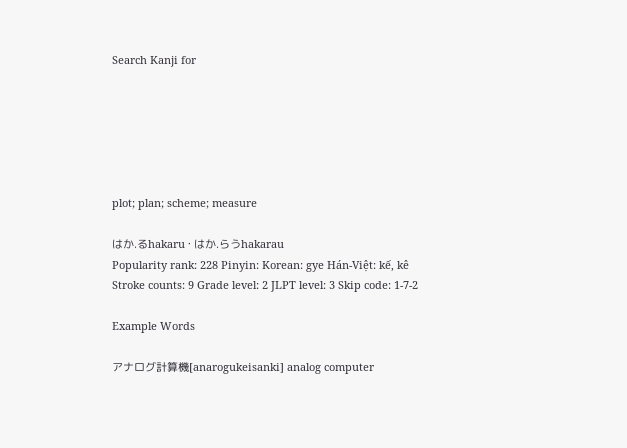Search Kanji for






plot; plan; scheme; measure

はか.るhakaru · はか.らうhakarau
Popularity rank: 228 Pinyin: Korean: gye Hán-Việt: kế, kê
Stroke counts: 9 Grade level: 2 JLPT level: 3 Skip code: 1-7-2

Example Words

アナログ計算機[anarogukeisanki] analog computer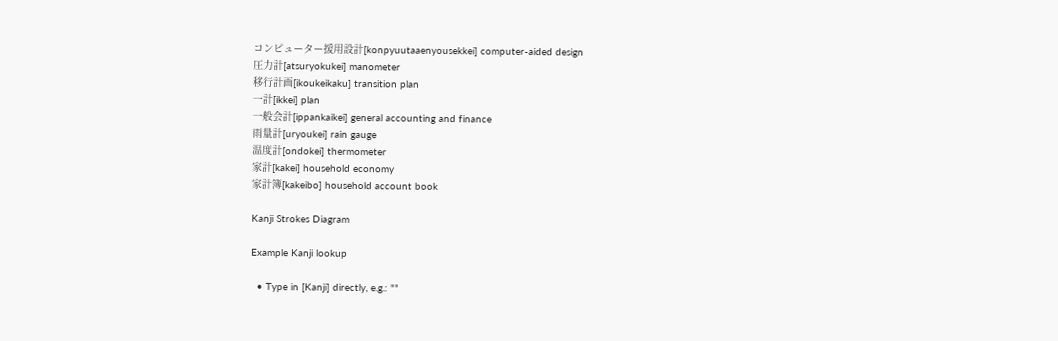コンピューター援用設計[konpyuutaaenyousekkei] computer-aided design
圧力計[atsuryokukei] manometer
移行計画[ikoukeikaku] transition plan
一計[ikkei] plan
一般会計[ippankaikei] general accounting and finance
雨量計[uryoukei] rain gauge
温度計[ondokei] thermometer
家計[kakei] household economy
家計簿[kakeibo] household account book

Kanji Strokes Diagram

Example Kanji lookup

  • Type in [Kanji] directly, e.g.: ""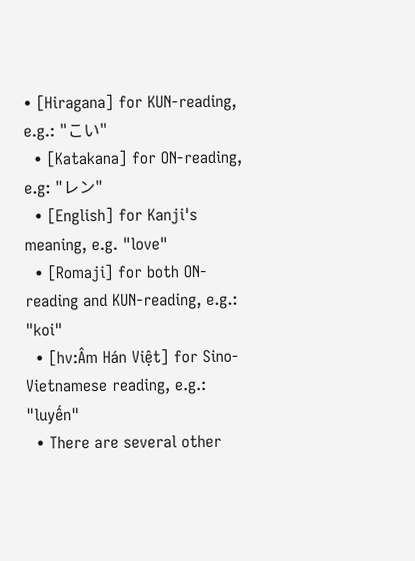• [Hiragana] for KUN-reading, e.g.: "こい"
  • [Katakana] for ON-reading, e.g: "レン"
  • [English] for Kanji's meaning, e.g. "love"
  • [Romaji] for both ON-reading and KUN-reading, e.g.: "koi"
  • [hv:Âm Hán Việt] for Sino-Vietnamese reading, e.g.: "luyến"
  • There are several other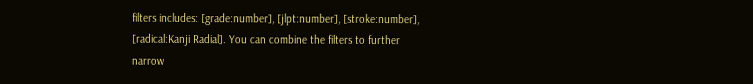filters includes: [grade:number], [jlpt:number], [stroke:number], [radical:Kanji Radial]. You can combine the filters to further narrow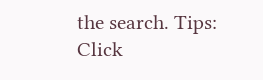the search. Tips: Click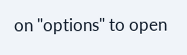on "options" to open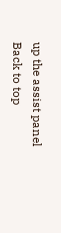up the assist panel
Back to top